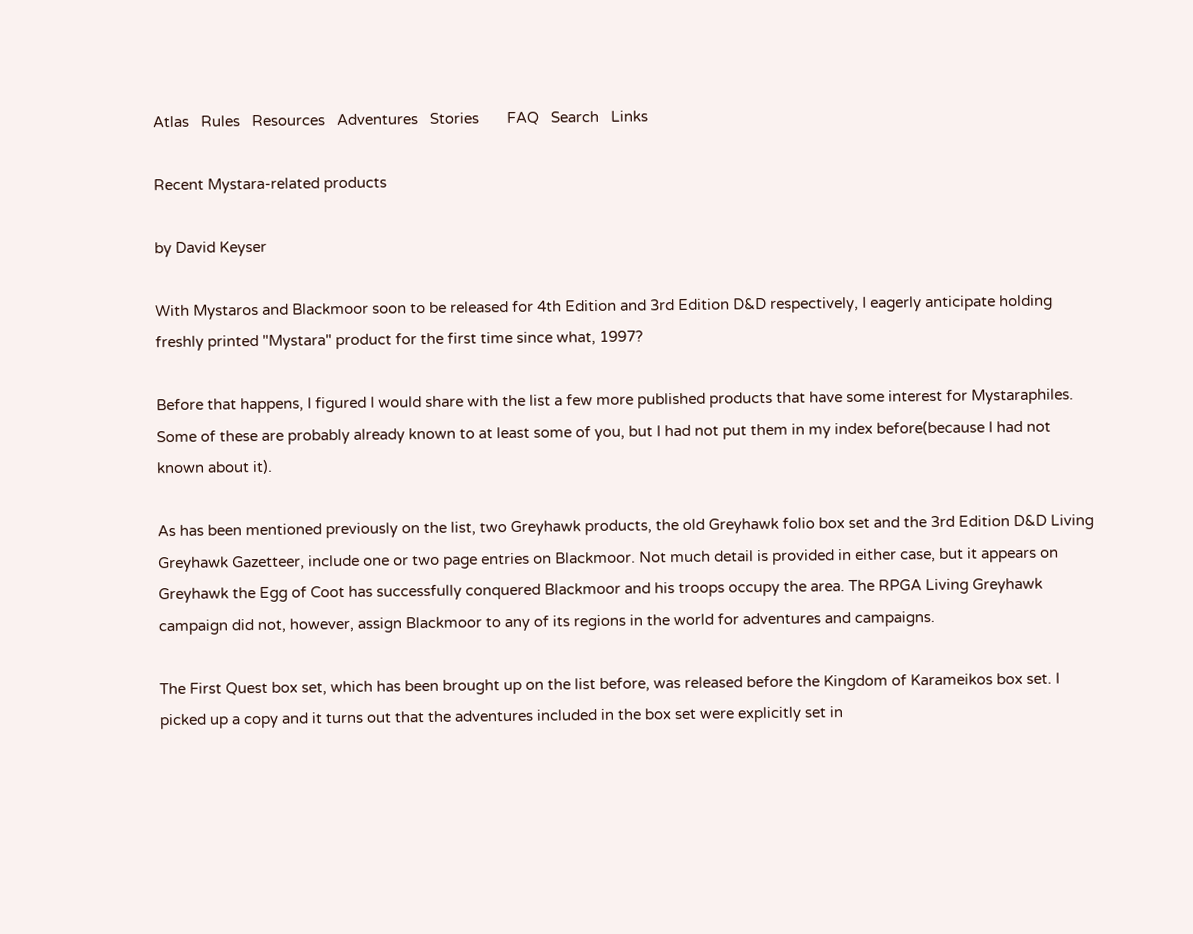Atlas   Rules   Resources   Adventures   Stories       FAQ   Search   Links

Recent Mystara-related products

by David Keyser

With Mystaros and Blackmoor soon to be released for 4th Edition and 3rd Edition D&D respectively, I eagerly anticipate holding freshly printed "Mystara" product for the first time since what, 1997?

Before that happens, I figured I would share with the list a few more published products that have some interest for Mystaraphiles. Some of these are probably already known to at least some of you, but I had not put them in my index before(because I had not known about it).

As has been mentioned previously on the list, two Greyhawk products, the old Greyhawk folio box set and the 3rd Edition D&D Living Greyhawk Gazetteer, include one or two page entries on Blackmoor. Not much detail is provided in either case, but it appears on Greyhawk the Egg of Coot has successfully conquered Blackmoor and his troops occupy the area. The RPGA Living Greyhawk campaign did not, however, assign Blackmoor to any of its regions in the world for adventures and campaigns.

The First Quest box set, which has been brought up on the list before, was released before the Kingdom of Karameikos box set. I picked up a copy and it turns out that the adventures included in the box set were explicitly set in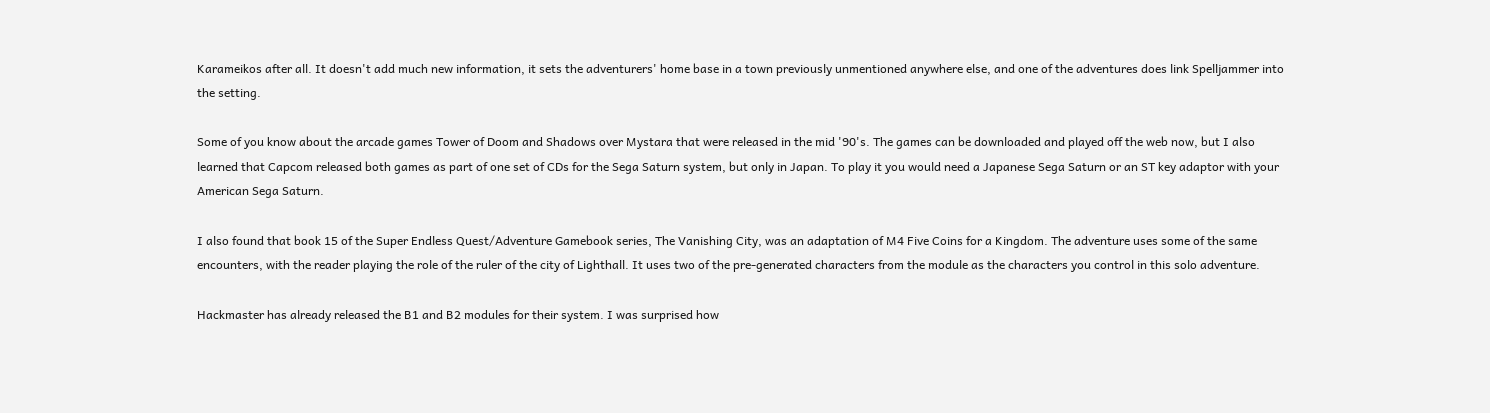Karameikos after all. It doesn't add much new information, it sets the adventurers' home base in a town previously unmentioned anywhere else, and one of the adventures does link Spelljammer into the setting.

Some of you know about the arcade games Tower of Doom and Shadows over Mystara that were released in the mid '90's. The games can be downloaded and played off the web now, but I also learned that Capcom released both games as part of one set of CDs for the Sega Saturn system, but only in Japan. To play it you would need a Japanese Sega Saturn or an ST key adaptor with your American Sega Saturn.

I also found that book 15 of the Super Endless Quest/Adventure Gamebook series, The Vanishing City, was an adaptation of M4 Five Coins for a Kingdom. The adventure uses some of the same encounters, with the reader playing the role of the ruler of the city of Lighthall. It uses two of the pre-generated characters from the module as the characters you control in this solo adventure.

Hackmaster has already released the B1 and B2 modules for their system. I was surprised how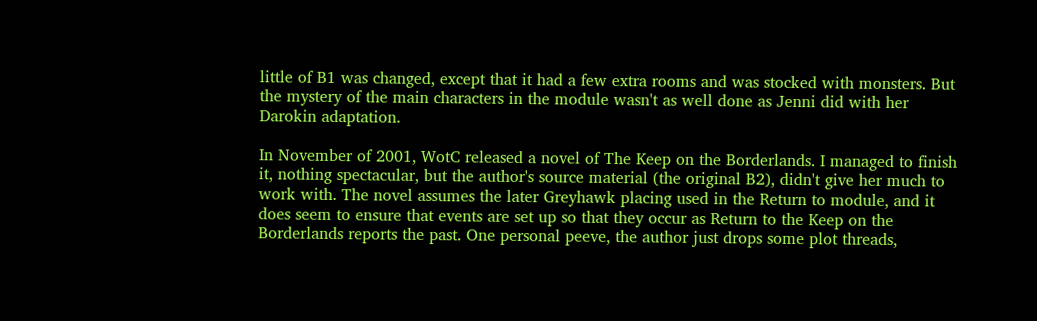little of B1 was changed, except that it had a few extra rooms and was stocked with monsters. But the mystery of the main characters in the module wasn't as well done as Jenni did with her Darokin adaptation.

In November of 2001, WotC released a novel of The Keep on the Borderlands. I managed to finish it, nothing spectacular, but the author's source material (the original B2), didn't give her much to work with. The novel assumes the later Greyhawk placing used in the Return to module, and it does seem to ensure that events are set up so that they occur as Return to the Keep on the Borderlands reports the past. One personal peeve, the author just drops some plot threads,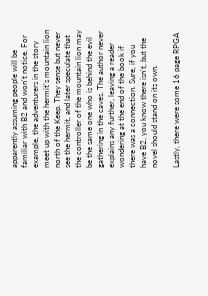apparently assuming people will be familiar with B2 and won't notice. For example, the adventurers in the story meet up with the hermit's mountain lion north of the Keep. They sense but never see the hermit, and later speculate that the controller of the mountain lion may be the same one who is behind the evil gathering in the caves. The author never explains any further, leaving a reader wondering at the end of the book if there was a connection. Sure, if you have B2, you know there isn't, but the novel should stand on its own.

Lastly, there were some 16 page RPGA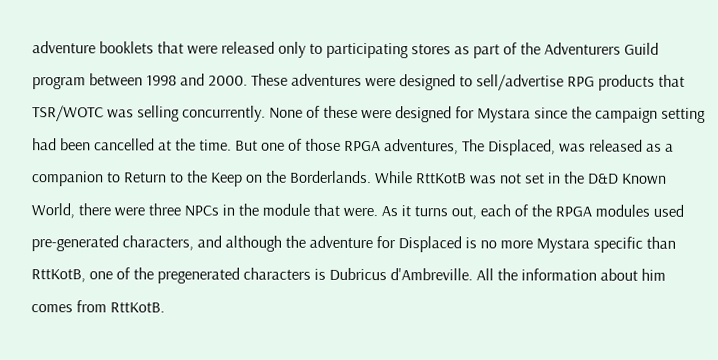adventure booklets that were released only to participating stores as part of the Adventurers Guild program between 1998 and 2000. These adventures were designed to sell/advertise RPG products that TSR/WOTC was selling concurrently. None of these were designed for Mystara since the campaign setting had been cancelled at the time. But one of those RPGA adventures, The Displaced, was released as a companion to Return to the Keep on the Borderlands. While RttKotB was not set in the D&D Known World, there were three NPCs in the module that were. As it turns out, each of the RPGA modules used pre-generated characters, and although the adventure for Displaced is no more Mystara specific than RttKotB, one of the pregenerated characters is Dubricus d'Ambreville. All the information about him comes from RttKotB.